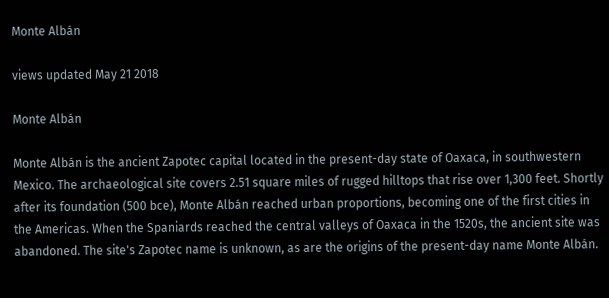Monte Albán

views updated May 21 2018

Monte Albán

Monte Albán is the ancient Zapotec capital located in the present-day state of Oaxaca, in southwestern Mexico. The archaeological site covers 2.51 square miles of rugged hilltops that rise over 1,300 feet. Shortly after its foundation (500 bce), Monte Albán reached urban proportions, becoming one of the first cities in the Americas. When the Spaniards reached the central valleys of Oaxaca in the 1520s, the ancient site was abandoned. The site's Zapotec name is unknown, as are the origins of the present-day name Monte Albán.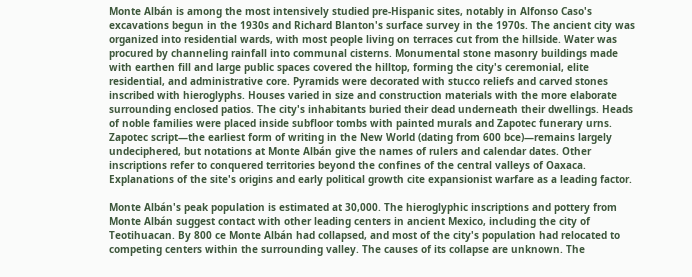Monte Albán is among the most intensively studied pre-Hispanic sites, notably in Alfonso Caso's excavations begun in the 1930s and Richard Blanton's surface survey in the 1970s. The ancient city was organized into residential wards, with most people living on terraces cut from the hillside. Water was procured by channeling rainfall into communal cisterns. Monumental stone masonry buildings made with earthen fill and large public spaces covered the hilltop, forming the city's ceremonial, elite residential, and administrative core. Pyramids were decorated with stucco reliefs and carved stones inscribed with hieroglyphs. Houses varied in size and construction materials with the more elaborate surrounding enclosed patios. The city's inhabitants buried their dead underneath their dwellings. Heads of noble families were placed inside subfloor tombs with painted murals and Zapotec funerary urns. Zapotec script—the earliest form of writing in the New World (dating from 600 bce)—remains largely undeciphered, but notations at Monte Albán give the names of rulers and calendar dates. Other inscriptions refer to conquered territories beyond the confines of the central valleys of Oaxaca. Explanations of the site's origins and early political growth cite expansionist warfare as a leading factor.

Monte Albán's peak population is estimated at 30,000. The hieroglyphic inscriptions and pottery from Monte Albán suggest contact with other leading centers in ancient Mexico, including the city of Teotihuacan. By 800 ce Monte Albán had collapsed, and most of the city's population had relocated to competing centers within the surrounding valley. The causes of its collapse are unknown. The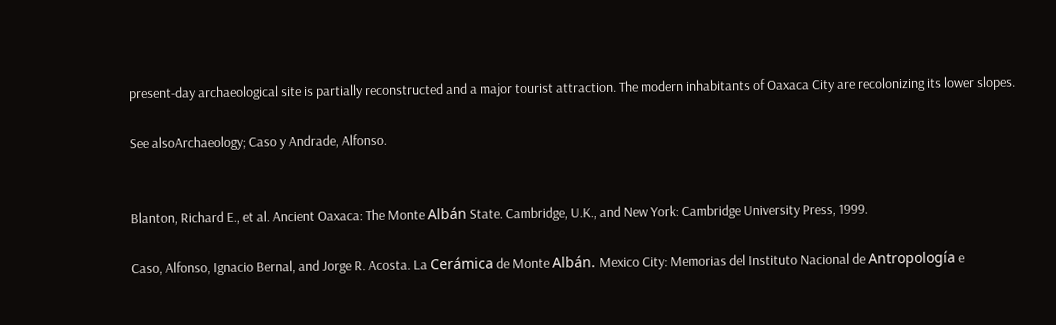present-day archaeological site is partially reconstructed and a major tourist attraction. The modern inhabitants of Oaxaca City are recolonizing its lower slopes.

See alsoArchaeology; Caso y Andrade, Alfonso.


Blanton, Richard E., et al. Ancient Oaxaca: The Monte Albán State. Cambridge, U.K., and New York: Cambridge University Press, 1999.

Caso, Alfonso, Ignacio Bernal, and Jorge R. Acosta. La Cerámica de Monte Albán. Mexico City: Memorias del Instituto Nacional de Antropología e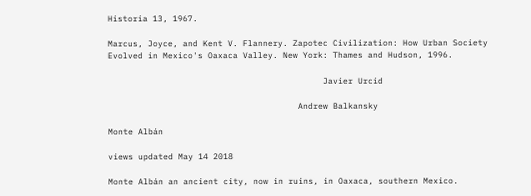Historia 13, 1967.

Marcus, Joyce, and Kent V. Flannery. Zapotec Civilization: How Urban Society Evolved in Mexico's Oaxaca Valley. New York: Thames and Hudson, 1996.

                                           Javier Urcid

                                      Andrew Balkansky

Monte Albán

views updated May 14 2018

Monte Albán an ancient city, now in ruins, in Oaxaca, southern Mexico.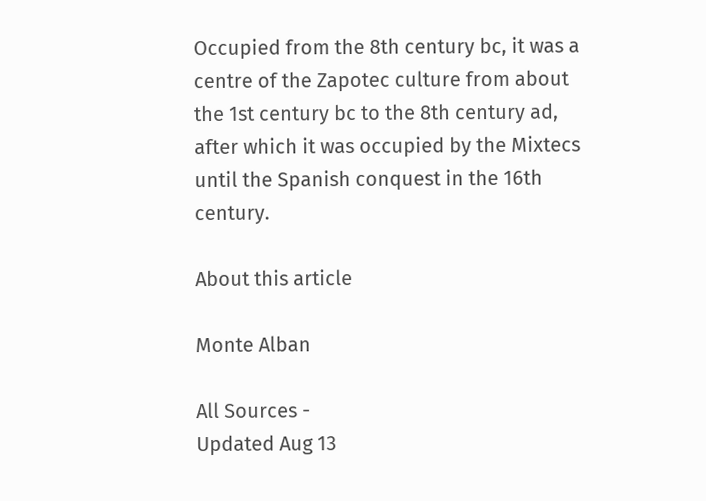Occupied from the 8th century bc, it was a centre of the Zapotec culture from about the 1st century bc to the 8th century ad, after which it was occupied by the Mixtecs until the Spanish conquest in the 16th century.

About this article

Monte Alban

All Sources -
Updated Aug 13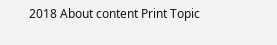2018 About content Print Topic